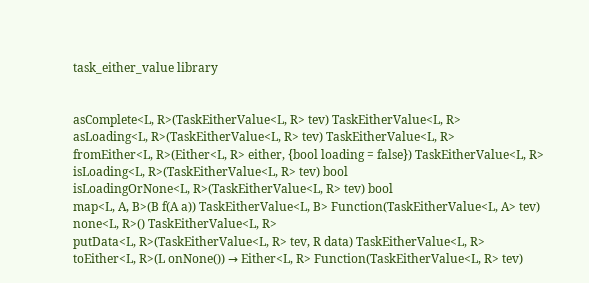task_either_value library


asComplete<L, R>(TaskEitherValue<L, R> tev) TaskEitherValue<L, R>
asLoading<L, R>(TaskEitherValue<L, R> tev) TaskEitherValue<L, R>
fromEither<L, R>(Either<L, R> either, {bool loading = false}) TaskEitherValue<L, R>
isLoading<L, R>(TaskEitherValue<L, R> tev) bool
isLoadingOrNone<L, R>(TaskEitherValue<L, R> tev) bool
map<L, A, B>(B f(A a)) TaskEitherValue<L, B> Function(TaskEitherValue<L, A> tev)
none<L, R>() TaskEitherValue<L, R>
putData<L, R>(TaskEitherValue<L, R> tev, R data) TaskEitherValue<L, R>
toEither<L, R>(L onNone()) → Either<L, R> Function(TaskEitherValue<L, R> tev)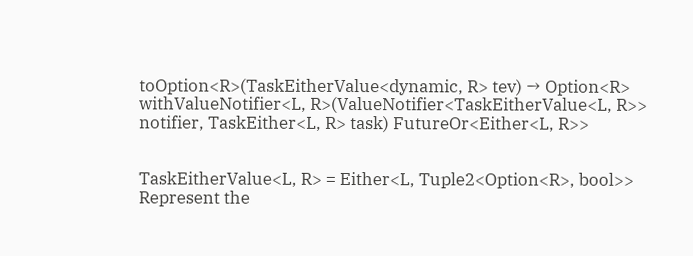toOption<R>(TaskEitherValue<dynamic, R> tev) → Option<R>
withValueNotifier<L, R>(ValueNotifier<TaskEitherValue<L, R>> notifier, TaskEither<L, R> task) FutureOr<Either<L, R>>


TaskEitherValue<L, R> = Either<L, Tuple2<Option<R>, bool>>
Represent the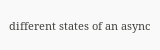different states of an async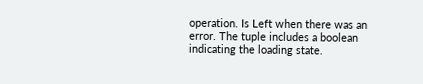operation. Is Left when there was an error. The tuple includes a boolean indicating the loading state.